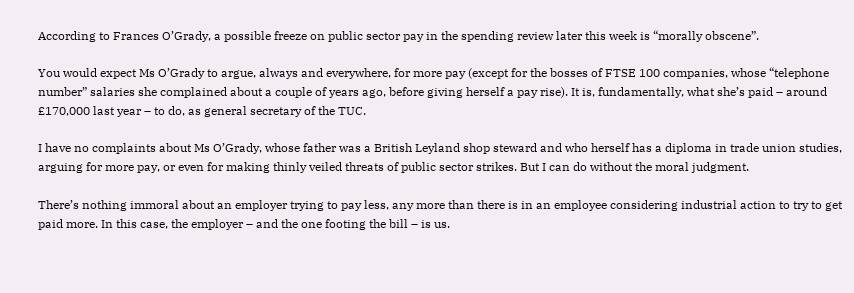According to Frances O’Grady, a possible freeze on public sector pay in the spending review later this week is “morally obscene”.

You would expect Ms O’Grady to argue, always and everywhere, for more pay (except for the bosses of FTSE 100 companies, whose “telephone number” salaries she complained about a couple of years ago, before giving herself a pay rise). It is, fundamentally, what she’s paid – around £170,000 last year – to do, as general secretary of the TUC.

I have no complaints about Ms O’Grady, whose father was a British Leyland shop steward and who herself has a diploma in trade union studies, arguing for more pay, or even for making thinly veiled threats of public sector strikes. But I can do without the moral judgment.

There’s nothing immoral about an employer trying to pay less, any more than there is in an employee considering industrial action to try to get paid more. In this case, the employer – and the one footing the bill – is us.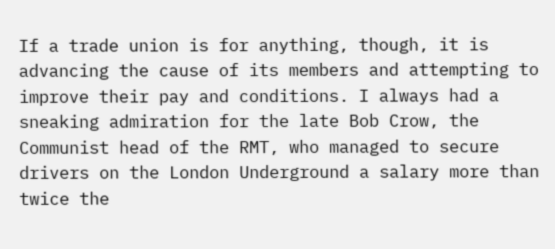If a trade union is for anything, though, it is advancing the cause of its members and attempting to improve their pay and conditions. I always had a sneaking admiration for the late Bob Crow, the Communist head of the RMT, who managed to secure drivers on the London Underground a salary more than twice the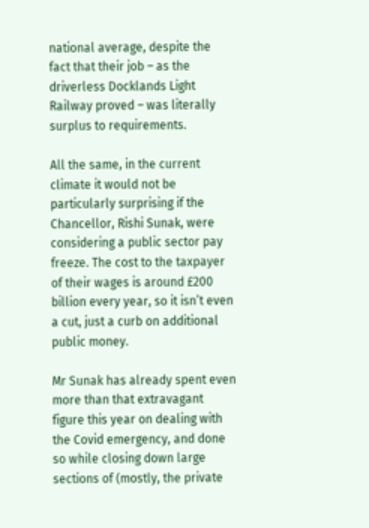national average, despite the fact that their job – as the driverless Docklands Light Railway proved – was literally surplus to requirements.

All the same, in the current climate it would not be particularly surprising if the Chancellor, Rishi Sunak, were considering a public sector pay freeze. The cost to the taxpayer of their wages is around £200 billion every year, so it isn’t even a cut, just a curb on additional public money.

Mr Sunak has already spent even more than that extravagant figure this year on dealing with the Covid emergency, and done so while closing down large sections of (mostly, the private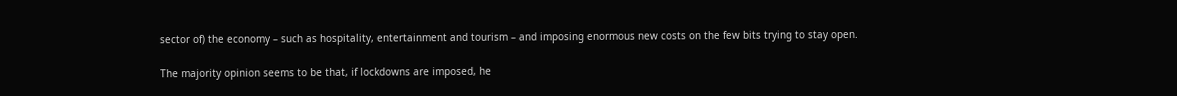sector of) the economy – such as hospitality, entertainment and tourism – and imposing enormous new costs on the few bits trying to stay open.

The majority opinion seems to be that, if lockdowns are imposed, he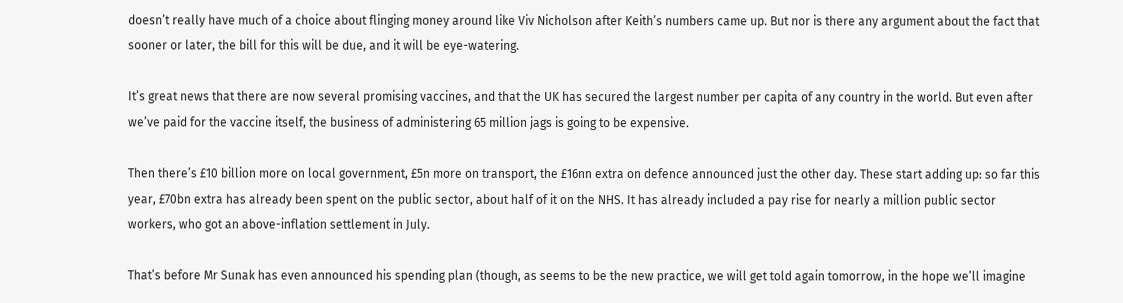doesn’t really have much of a choice about flinging money around like Viv Nicholson after Keith’s numbers came up. But nor is there any argument about the fact that sooner or later, the bill for this will be due, and it will be eye-watering.

It’s great news that there are now several promising vaccines, and that the UK has secured the largest number per capita of any country in the world. But even after we’ve paid for the vaccine itself, the business of administering 65 million jags is going to be expensive.

Then there’s £10 billion more on local government, £5n more on transport, the £16nn extra on defence announced just the other day. These start adding up: so far this year, £70bn extra has already been spent on the public sector, about half of it on the NHS. It has already included a pay rise for nearly a million public sector workers, who got an above-inflation settlement in July.

That’s before Mr Sunak has even announced his spending plan (though, as seems to be the new practice, we will get told again tomorrow, in the hope we’ll imagine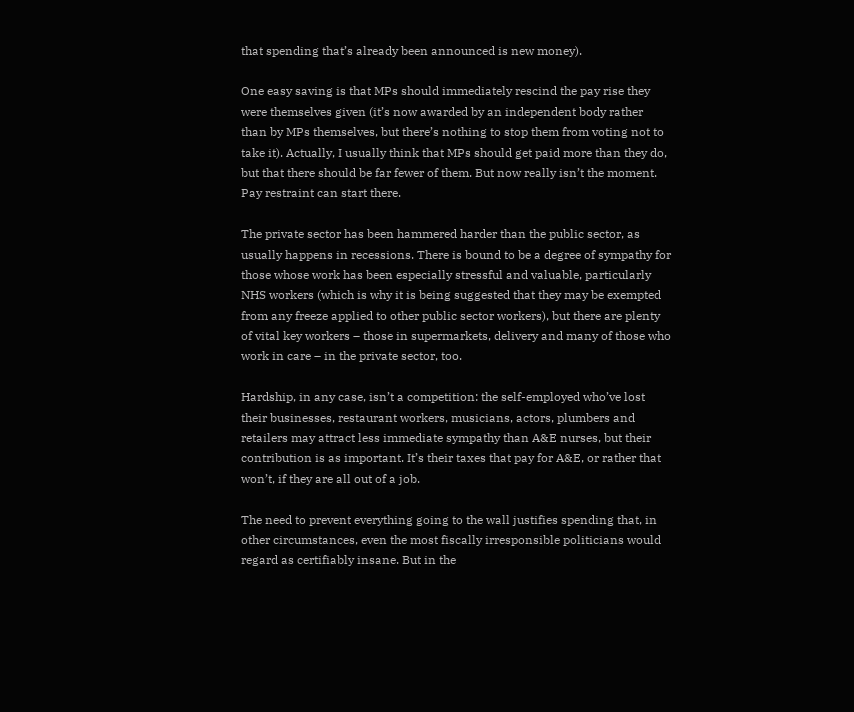that spending that’s already been announced is new money).

One easy saving is that MPs should immediately rescind the pay rise they were themselves given (it’s now awarded by an independent body rather than by MPs themselves, but there’s nothing to stop them from voting not to take it). Actually, I usually think that MPs should get paid more than they do, but that there should be far fewer of them. But now really isn’t the moment. Pay restraint can start there.

The private sector has been hammered harder than the public sector, as usually happens in recessions. There is bound to be a degree of sympathy for those whose work has been especially stressful and valuable, particularly NHS workers (which is why it is being suggested that they may be exempted from any freeze applied to other public sector workers), but there are plenty of vital key workers – those in supermarkets, delivery and many of those who work in care – in the private sector, too.

Hardship, in any case, isn’t a competition: the self-employed who’ve lost their businesses, restaurant workers, musicians, actors, plumbers and retailers may attract less immediate sympathy than A&E nurses, but their contribution is as important. It’s their taxes that pay for A&E, or rather that won’t, if they are all out of a job.

The need to prevent everything going to the wall justifies spending that, in other circumstances, even the most fiscally irresponsible politicians would regard as certifiably insane. But in the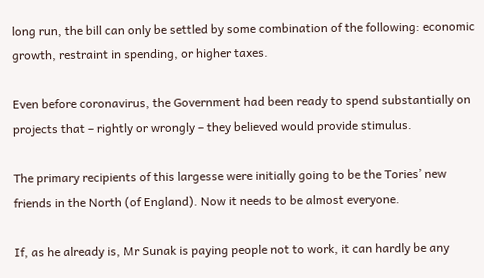long run, the bill can only be settled by some combination of the following: economic growth, restraint in spending, or higher taxes.

Even before coronavirus, the Government had been ready to spend substantially on projects that – rightly or wrongly – they believed would provide stimulus.

The primary recipients of this largesse were initially going to be the Tories’ new friends in the North (of England). Now it needs to be almost everyone.

If, as he already is, Mr Sunak is paying people not to work, it can hardly be any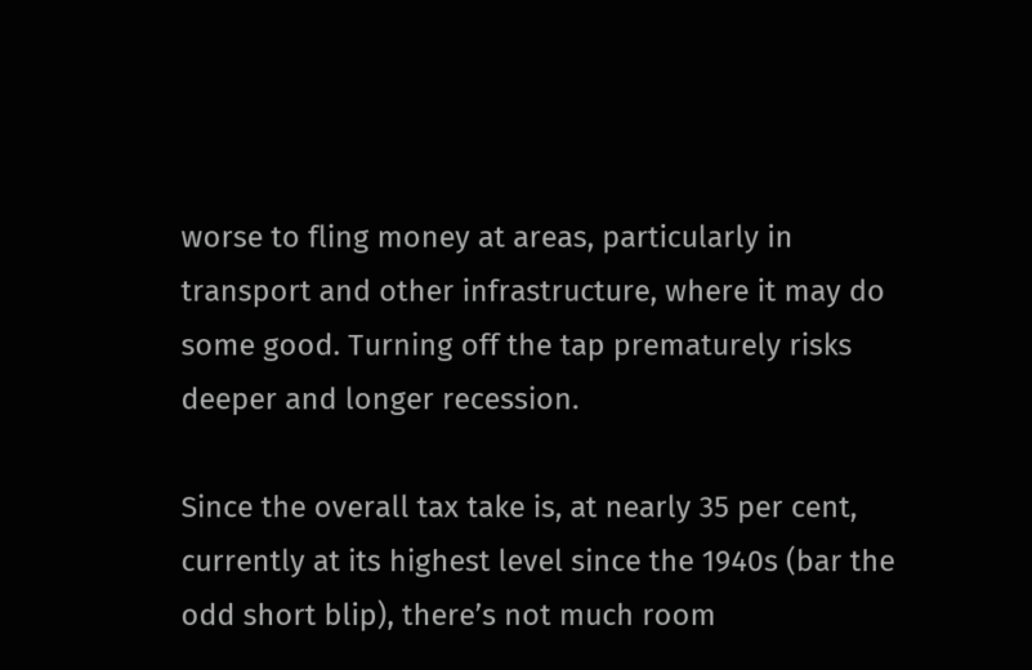worse to fling money at areas, particularly in transport and other infrastructure, where it may do some good. Turning off the tap prematurely risks deeper and longer recession.

Since the overall tax take is, at nearly 35 per cent, currently at its highest level since the 1940s (bar the odd short blip), there’s not much room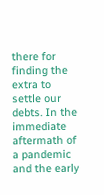there for finding the extra to settle our debts. In the immediate aftermath of a pandemic and the early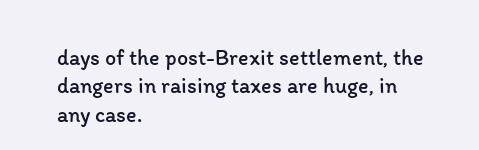days of the post-Brexit settlement, the dangers in raising taxes are huge, in any case.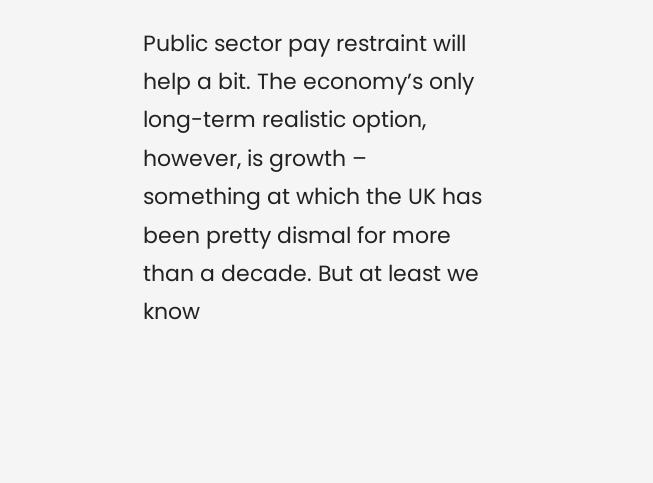Public sector pay restraint will help a bit. The economy’s only long-term realistic option, however, is growth – something at which the UK has been pretty dismal for more than a decade. But at least we know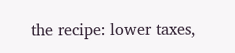the recipe: lower taxes,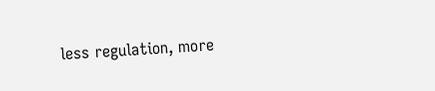less regulation, more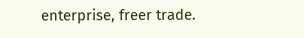enterprise, freer trade.